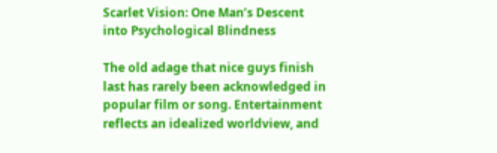Scarlet Vision: One Man’s Descent into Psychological Blindness

The old adage that nice guys finish last has rarely been acknowledged in popular film or song. Entertainment reflects an idealized worldview, and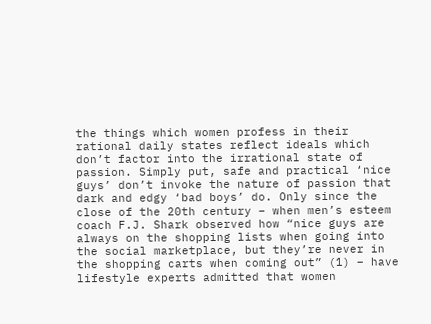the things which women profess in their rational daily states reflect ideals which don’t factor into the irrational state of passion. Simply put, safe and practical ‘nice guys’ don’t invoke the nature of passion that dark and edgy ‘bad boys’ do. Only since the close of the 20th century – when men’s esteem coach F.J. Shark observed how “nice guys are always on the shopping lists when going into the social marketplace, but they’re never in the shopping carts when coming out” (1) – have lifestyle experts admitted that women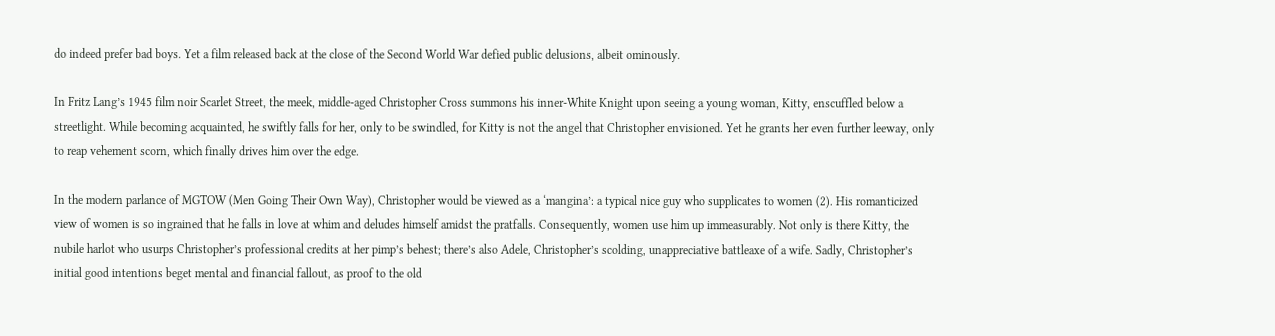do indeed prefer bad boys. Yet a film released back at the close of the Second World War defied public delusions, albeit ominously.

In Fritz Lang’s 1945 film noir Scarlet Street, the meek, middle-aged Christopher Cross summons his inner-White Knight upon seeing a young woman, Kitty, enscuffled below a streetlight. While becoming acquainted, he swiftly falls for her, only to be swindled, for Kitty is not the angel that Christopher envisioned. Yet he grants her even further leeway, only to reap vehement scorn, which finally drives him over the edge.

In the modern parlance of MGTOW (Men Going Their Own Way), Christopher would be viewed as a ‘mangina’: a typical nice guy who supplicates to women (2). His romanticized view of women is so ingrained that he falls in love at whim and deludes himself amidst the pratfalls. Consequently, women use him up immeasurably. Not only is there Kitty, the nubile harlot who usurps Christopher’s professional credits at her pimp’s behest; there’s also Adele, Christopher’s scolding, unappreciative battleaxe of a wife. Sadly, Christopher’s initial good intentions beget mental and financial fallout, as proof to the old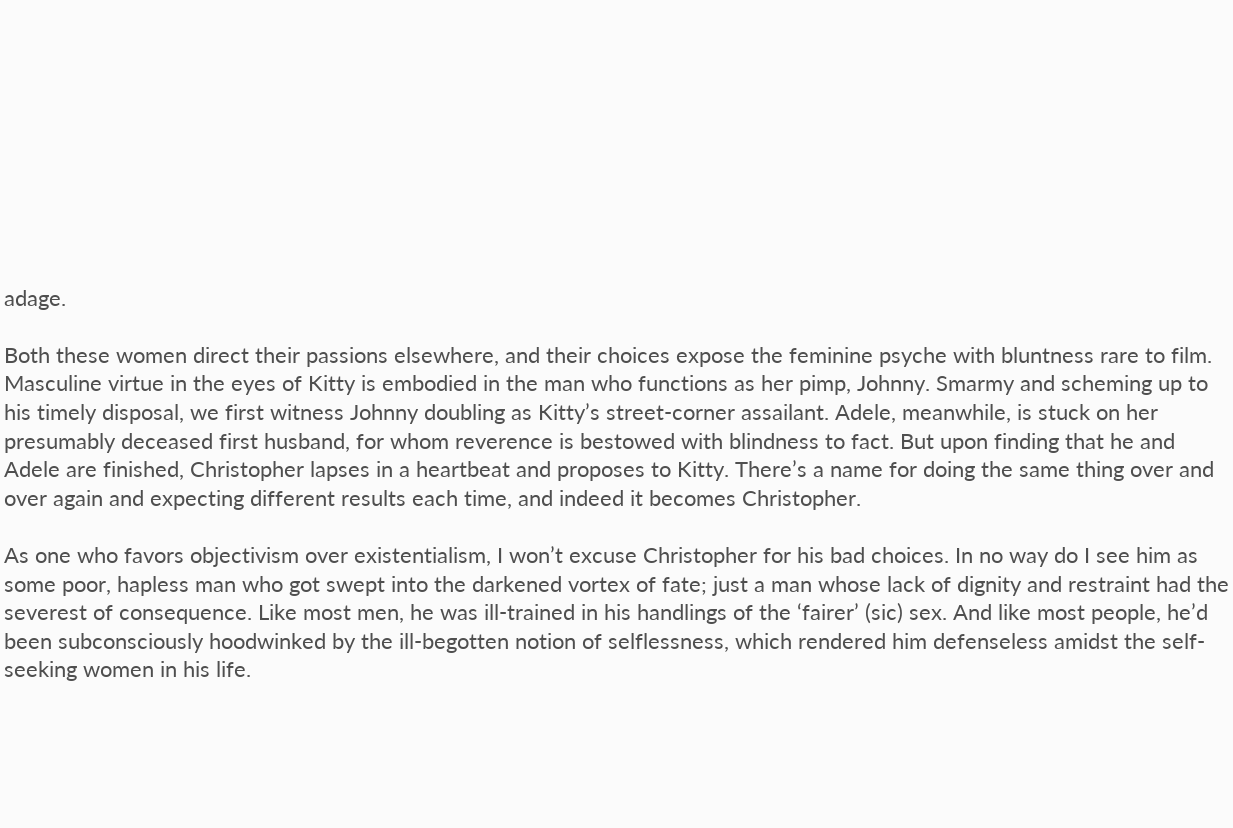adage.

Both these women direct their passions elsewhere, and their choices expose the feminine psyche with bluntness rare to film. Masculine virtue in the eyes of Kitty is embodied in the man who functions as her pimp, Johnny. Smarmy and scheming up to his timely disposal, we first witness Johnny doubling as Kitty’s street-corner assailant. Adele, meanwhile, is stuck on her presumably deceased first husband, for whom reverence is bestowed with blindness to fact. But upon finding that he and Adele are finished, Christopher lapses in a heartbeat and proposes to Kitty. There’s a name for doing the same thing over and over again and expecting different results each time, and indeed it becomes Christopher.

As one who favors objectivism over existentialism, I won’t excuse Christopher for his bad choices. In no way do I see him as some poor, hapless man who got swept into the darkened vortex of fate; just a man whose lack of dignity and restraint had the severest of consequence. Like most men, he was ill-trained in his handlings of the ‘fairer’ (sic) sex. And like most people, he’d been subconsciously hoodwinked by the ill-begotten notion of selflessness, which rendered him defenseless amidst the self-seeking women in his life.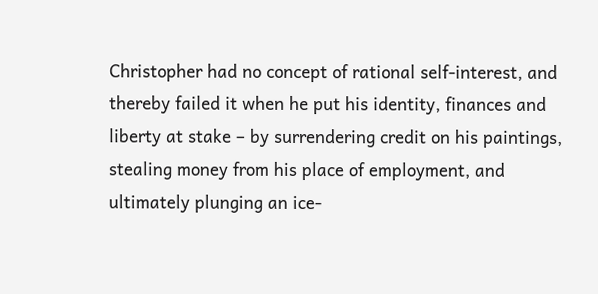Christopher had no concept of rational self-interest, and thereby failed it when he put his identity, finances and liberty at stake – by surrendering credit on his paintings, stealing money from his place of employment, and ultimately plunging an ice-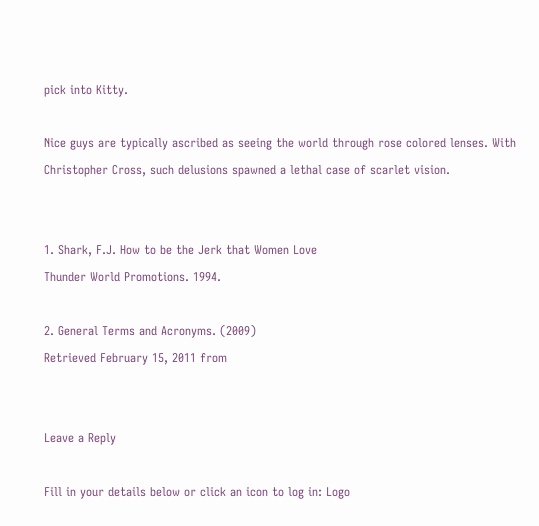pick into Kitty.

Nice guys are typically ascribed as seeing the world through rose colored lenses. With Christopher Cross, such delusions spawned a lethal case of scarlet vision.


1. Shark, F.J. How to be the Jerk that Women Love
Thunder World Promotions. 1994.

2. General Terms and Acronyms. (2009)
Retrieved February 15, 2011 from


Leave a Reply

Fill in your details below or click an icon to log in: Logo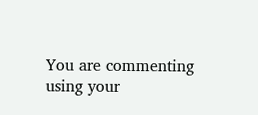You are commenting using your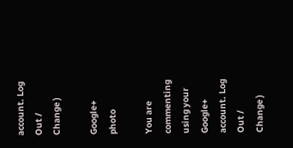account. Log Out /  Change )

Google+ photo

You are commenting using your Google+ account. Log Out /  Change )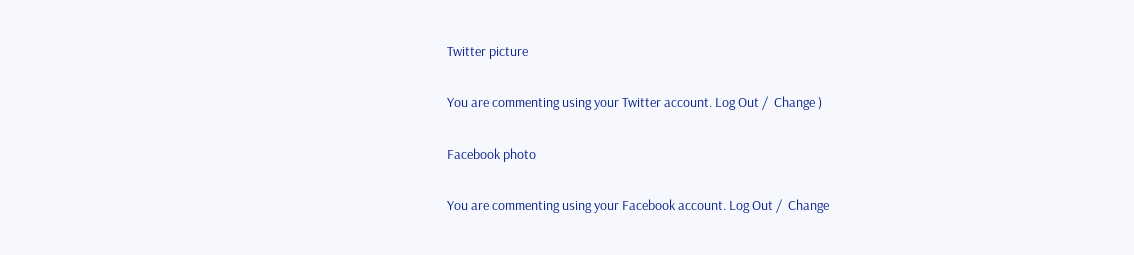Twitter picture

You are commenting using your Twitter account. Log Out /  Change )

Facebook photo

You are commenting using your Facebook account. Log Out /  Change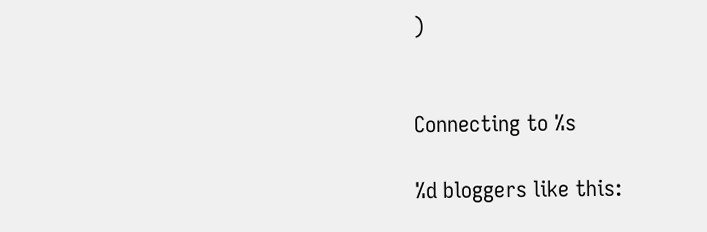)


Connecting to %s

%d bloggers like this: